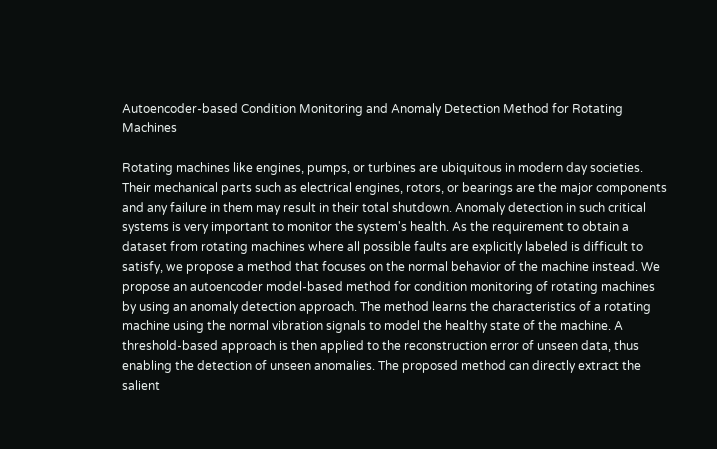Autoencoder-based Condition Monitoring and Anomaly Detection Method for Rotating Machines

Rotating machines like engines, pumps, or turbines are ubiquitous in modern day societies. Their mechanical parts such as electrical engines, rotors, or bearings are the major components and any failure in them may result in their total shutdown. Anomaly detection in such critical systems is very important to monitor the system's health. As the requirement to obtain a dataset from rotating machines where all possible faults are explicitly labeled is difficult to satisfy, we propose a method that focuses on the normal behavior of the machine instead. We propose an autoencoder model-based method for condition monitoring of rotating machines by using an anomaly detection approach. The method learns the characteristics of a rotating machine using the normal vibration signals to model the healthy state of the machine. A threshold-based approach is then applied to the reconstruction error of unseen data, thus enabling the detection of unseen anomalies. The proposed method can directly extract the salient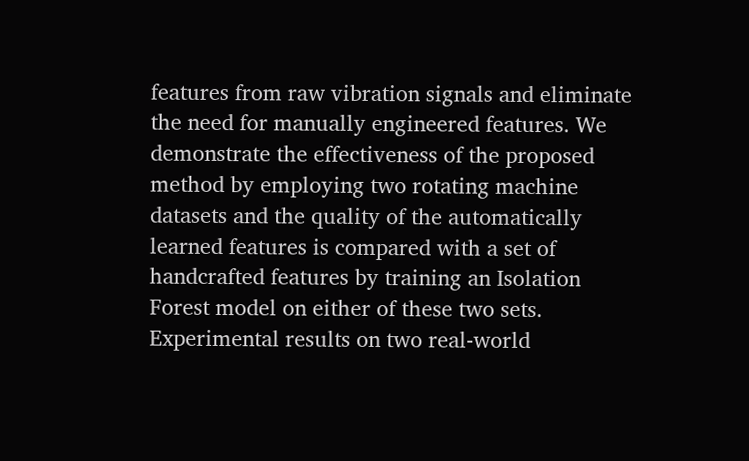features from raw vibration signals and eliminate the need for manually engineered features. We demonstrate the effectiveness of the proposed method by employing two rotating machine datasets and the quality of the automatically learned features is compared with a set of handcrafted features by training an Isolation Forest model on either of these two sets. Experimental results on two real-world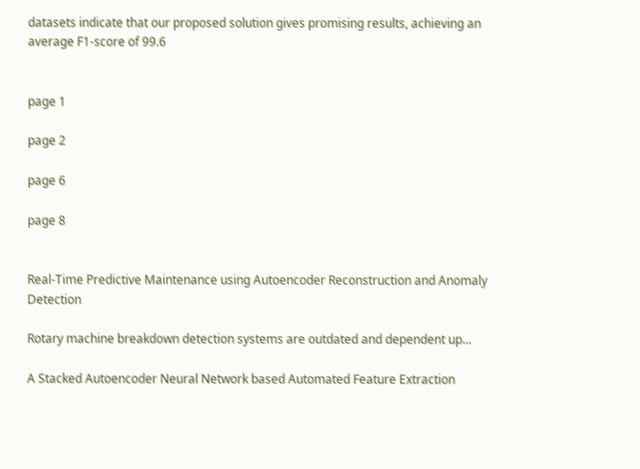datasets indicate that our proposed solution gives promising results, achieving an average F1-score of 99.6


page 1

page 2

page 6

page 8


Real-Time Predictive Maintenance using Autoencoder Reconstruction and Anomaly Detection

Rotary machine breakdown detection systems are outdated and dependent up...

A Stacked Autoencoder Neural Network based Automated Feature Extraction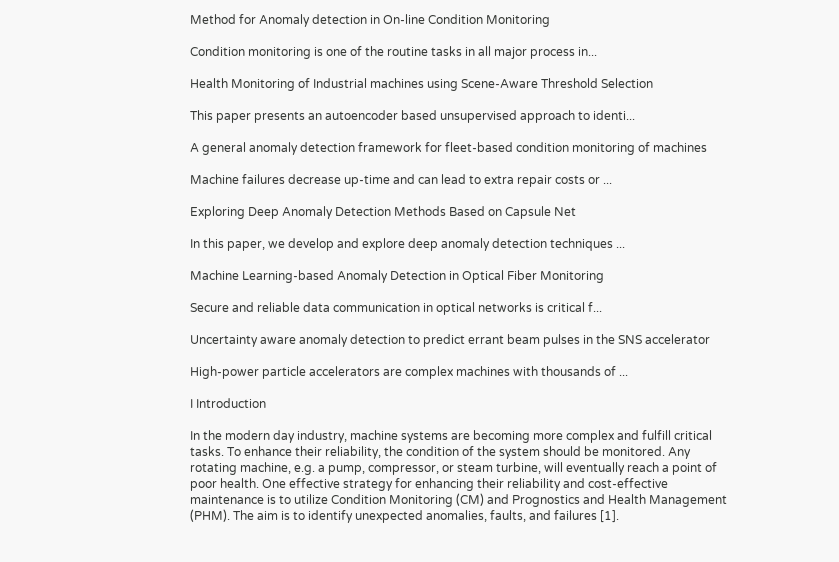Method for Anomaly detection in On-line Condition Monitoring

Condition monitoring is one of the routine tasks in all major process in...

Health Monitoring of Industrial machines using Scene-Aware Threshold Selection

This paper presents an autoencoder based unsupervised approach to identi...

A general anomaly detection framework for fleet-based condition monitoring of machines

Machine failures decrease up-time and can lead to extra repair costs or ...

Exploring Deep Anomaly Detection Methods Based on Capsule Net

In this paper, we develop and explore deep anomaly detection techniques ...

Machine Learning-based Anomaly Detection in Optical Fiber Monitoring

Secure and reliable data communication in optical networks is critical f...

Uncertainty aware anomaly detection to predict errant beam pulses in the SNS accelerator

High-power particle accelerators are complex machines with thousands of ...

I Introduction

In the modern day industry, machine systems are becoming more complex and fulfill critical tasks. To enhance their reliability, the condition of the system should be monitored. Any rotating machine, e.g. a pump, compressor, or steam turbine, will eventually reach a point of poor health. One effective strategy for enhancing their reliability and cost-effective maintenance is to utilize Condition Monitoring (CM) and Prognostics and Health Management (PHM). The aim is to identify unexpected anomalies, faults, and failures [1].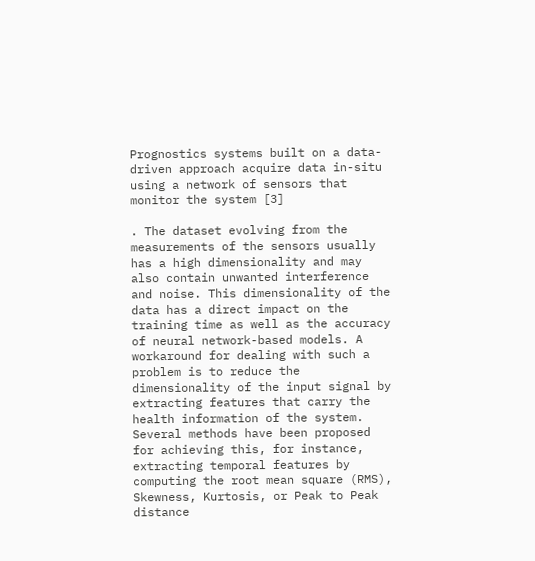Prognostics systems built on a data-driven approach acquire data in-situ using a network of sensors that monitor the system [3]

. The dataset evolving from the measurements of the sensors usually has a high dimensionality and may also contain unwanted interference and noise. This dimensionality of the data has a direct impact on the training time as well as the accuracy of neural network-based models. A workaround for dealing with such a problem is to reduce the dimensionality of the input signal by extracting features that carry the health information of the system. Several methods have been proposed for achieving this, for instance, extracting temporal features by computing the root mean square (RMS), Skewness, Kurtosis, or Peak to Peak distance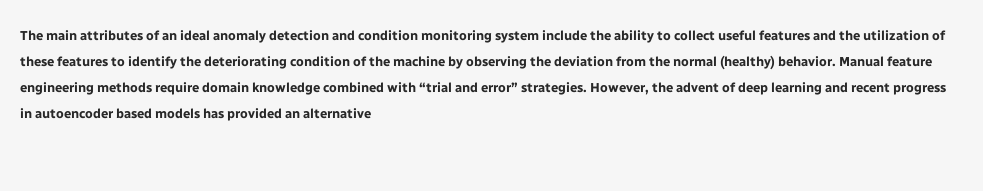The main attributes of an ideal anomaly detection and condition monitoring system include the ability to collect useful features and the utilization of these features to identify the deteriorating condition of the machine by observing the deviation from the normal (healthy) behavior. Manual feature engineering methods require domain knowledge combined with “trial and error” strategies. However, the advent of deep learning and recent progress in autoencoder based models has provided an alternative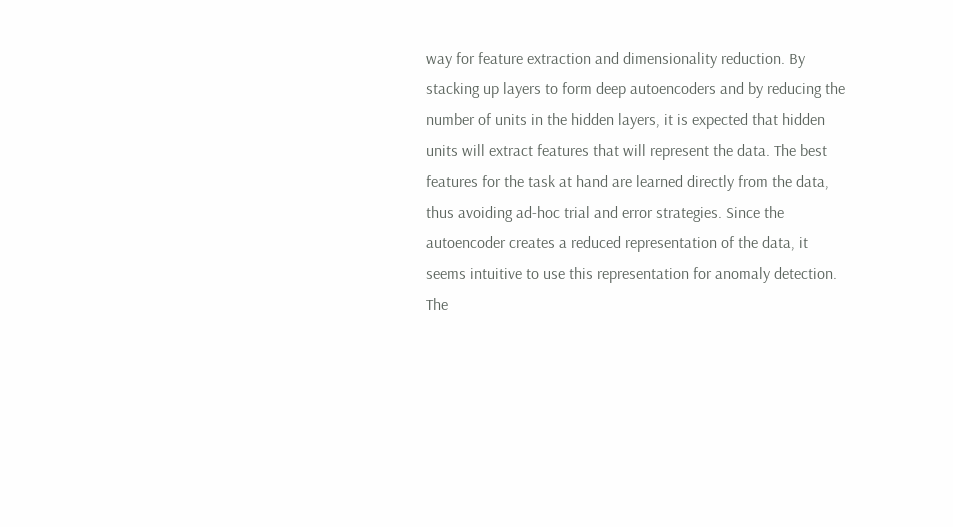way for feature extraction and dimensionality reduction. By stacking up layers to form deep autoencoders and by reducing the number of units in the hidden layers, it is expected that hidden units will extract features that will represent the data. The best features for the task at hand are learned directly from the data, thus avoiding ad-hoc trial and error strategies. Since the autoencoder creates a reduced representation of the data, it seems intuitive to use this representation for anomaly detection. The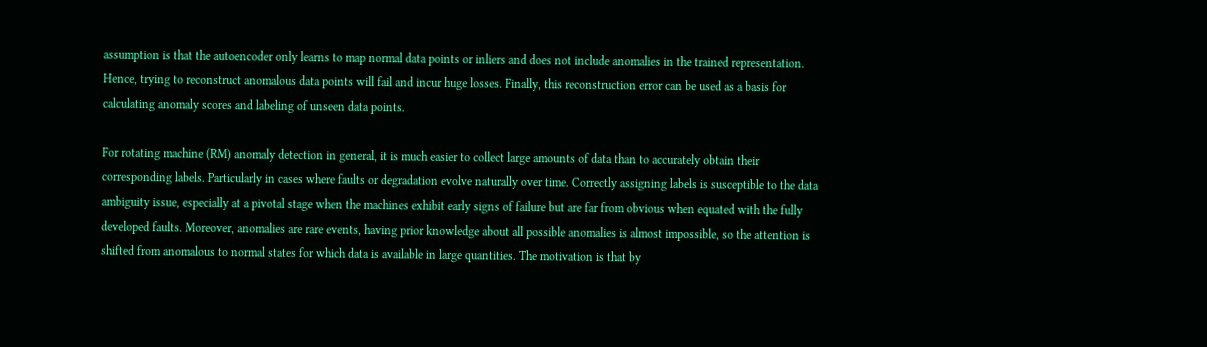assumption is that the autoencoder only learns to map normal data points or inliers and does not include anomalies in the trained representation. Hence, trying to reconstruct anomalous data points will fail and incur huge losses. Finally, this reconstruction error can be used as a basis for calculating anomaly scores and labeling of unseen data points.

For rotating machine (RM) anomaly detection in general, it is much easier to collect large amounts of data than to accurately obtain their corresponding labels. Particularly in cases where faults or degradation evolve naturally over time. Correctly assigning labels is susceptible to the data ambiguity issue, especially at a pivotal stage when the machines exhibit early signs of failure but are far from obvious when equated with the fully developed faults. Moreover, anomalies are rare events, having prior knowledge about all possible anomalies is almost impossible, so the attention is shifted from anomalous to normal states for which data is available in large quantities. The motivation is that by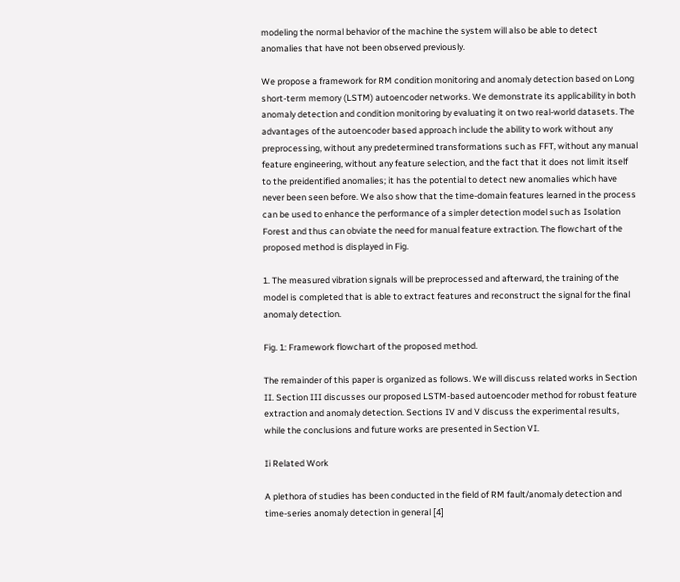modeling the normal behavior of the machine the system will also be able to detect anomalies that have not been observed previously.

We propose a framework for RM condition monitoring and anomaly detection based on Long short-term memory (LSTM) autoencoder networks. We demonstrate its applicability in both anomaly detection and condition monitoring by evaluating it on two real-world datasets. The advantages of the autoencoder based approach include the ability to work without any preprocessing, without any predetermined transformations such as FFT, without any manual feature engineering, without any feature selection, and the fact that it does not limit itself to the preidentified anomalies; it has the potential to detect new anomalies which have never been seen before. We also show that the time-domain features learned in the process can be used to enhance the performance of a simpler detection model such as Isolation Forest and thus can obviate the need for manual feature extraction. The flowchart of the proposed method is displayed in Fig.

1. The measured vibration signals will be preprocessed and afterward, the training of the model is completed that is able to extract features and reconstruct the signal for the final anomaly detection.

Fig. 1: Framework flowchart of the proposed method.

The remainder of this paper is organized as follows. We will discuss related works in Section II. Section III discusses our proposed LSTM-based autoencoder method for robust feature extraction and anomaly detection. Sections IV and V discuss the experimental results, while the conclusions and future works are presented in Section VI.

Ii Related Work

A plethora of studies has been conducted in the field of RM fault/anomaly detection and time-series anomaly detection in general [4]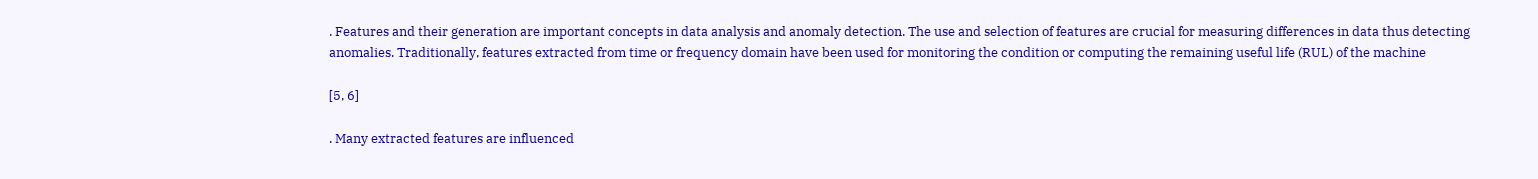. Features and their generation are important concepts in data analysis and anomaly detection. The use and selection of features are crucial for measuring differences in data thus detecting anomalies. Traditionally, features extracted from time or frequency domain have been used for monitoring the condition or computing the remaining useful life (RUL) of the machine

[5, 6]

. Many extracted features are influenced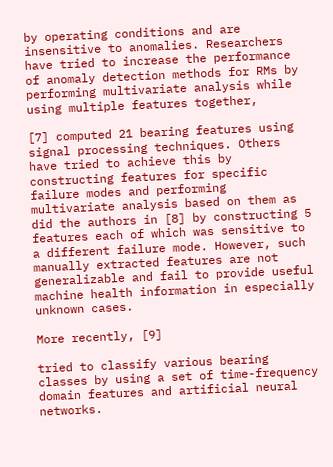by operating conditions and are insensitive to anomalies. Researchers have tried to increase the performance of anomaly detection methods for RMs by performing multivariate analysis while using multiple features together,

[7] computed 21 bearing features using signal processing techniques. Others have tried to achieve this by constructing features for specific failure modes and performing multivariate analysis based on them as did the authors in [8] by constructing 5 features each of which was sensitive to a different failure mode. However, such manually extracted features are not generalizable and fail to provide useful machine health information in especially unknown cases.

More recently, [9]

tried to classify various bearing classes by using a set of time-frequency domain features and artificial neural networks.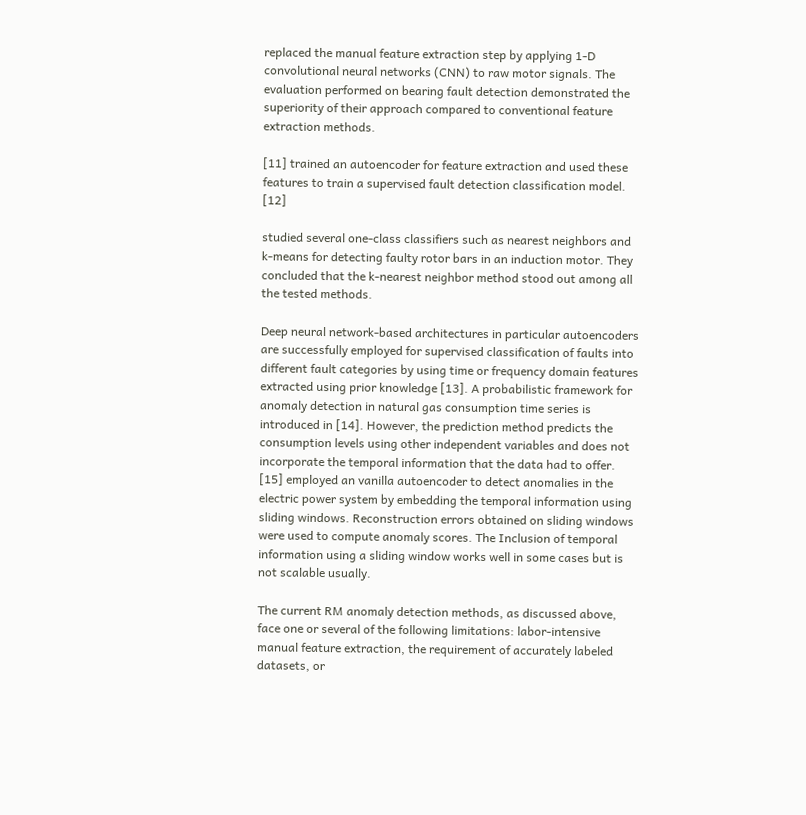replaced the manual feature extraction step by applying 1-D convolutional neural networks (CNN) to raw motor signals. The evaluation performed on bearing fault detection demonstrated the superiority of their approach compared to conventional feature extraction methods.

[11] trained an autoencoder for feature extraction and used these features to train a supervised fault detection classification model. [12]

studied several one-class classifiers such as nearest neighbors and k-means for detecting faulty rotor bars in an induction motor. They concluded that the k-nearest neighbor method stood out among all the tested methods.

Deep neural network-based architectures in particular autoencoders are successfully employed for supervised classification of faults into different fault categories by using time or frequency domain features extracted using prior knowledge [13]. A probabilistic framework for anomaly detection in natural gas consumption time series is introduced in [14]. However, the prediction method predicts the consumption levels using other independent variables and does not incorporate the temporal information that the data had to offer. [15] employed an vanilla autoencoder to detect anomalies in the electric power system by embedding the temporal information using sliding windows. Reconstruction errors obtained on sliding windows were used to compute anomaly scores. The Inclusion of temporal information using a sliding window works well in some cases but is not scalable usually.

The current RM anomaly detection methods, as discussed above, face one or several of the following limitations: labor-intensive manual feature extraction, the requirement of accurately labeled datasets, or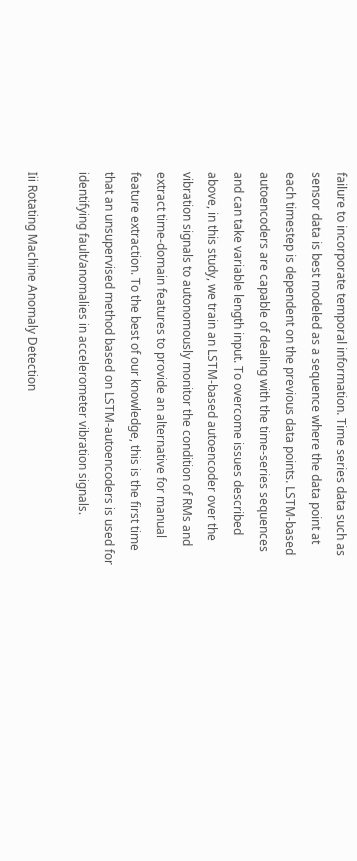failure to incorporate temporal information. Time series data such as sensor data is best modeled as a sequence where the data point at each timestep is dependent on the previous data points. LSTM-based autoencoders are capable of dealing with the time-series sequences and can take variable length input. To overcome issues described above, in this study, we train an LSTM-based autoencoder over the vibration signals to autonomously monitor the condition of RMs and extract time-domain features to provide an alternative for manual feature extraction. To the best of our knowledge, this is the first time that an unsupervised method based on LSTM-autoencoders is used for identifying fault/anomalies in accelerometer vibration signals.

Iii Rotating Machine Anomaly Detection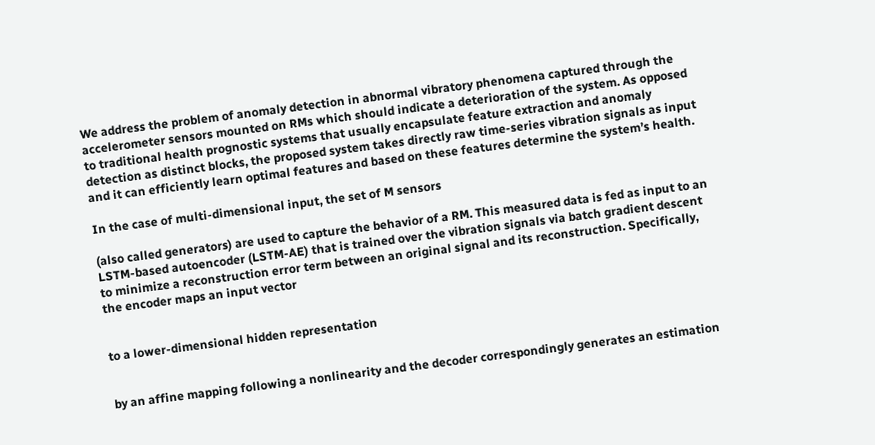We address the problem of anomaly detection in abnormal vibratory phenomena captured through the accelerometer sensors mounted on RMs which should indicate a deterioration of the system. As opposed to traditional health prognostic systems that usually encapsulate feature extraction and anomaly detection as distinct blocks, the proposed system takes directly raw time-series vibration signals as input and it can efficiently learn optimal features and based on these features determine the system’s health.

In the case of multi-dimensional input, the set of M sensors

(also called generators) are used to capture the behavior of a RM. This measured data is fed as input to an LSTM-based autoencoder (LSTM-AE) that is trained over the vibration signals via batch gradient descent to minimize a reconstruction error term between an original signal and its reconstruction. Specifically, the encoder maps an input vector


to a lower-dimensional hidden representation


by an affine mapping following a nonlinearity and the decoder correspondingly generates an estimation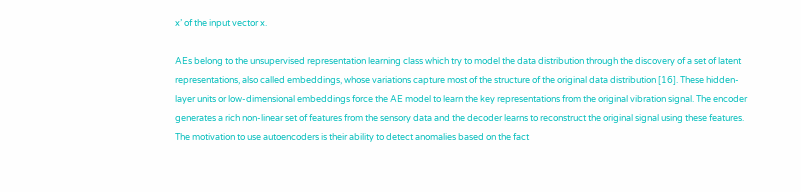x’ of the input vector x.

AEs belong to the unsupervised representation learning class which try to model the data distribution through the discovery of a set of latent representations, also called embeddings, whose variations capture most of the structure of the original data distribution [16]. These hidden-layer units or low-dimensional embeddings force the AE model to learn the key representations from the original vibration signal. The encoder generates a rich non-linear set of features from the sensory data and the decoder learns to reconstruct the original signal using these features. The motivation to use autoencoders is their ability to detect anomalies based on the fact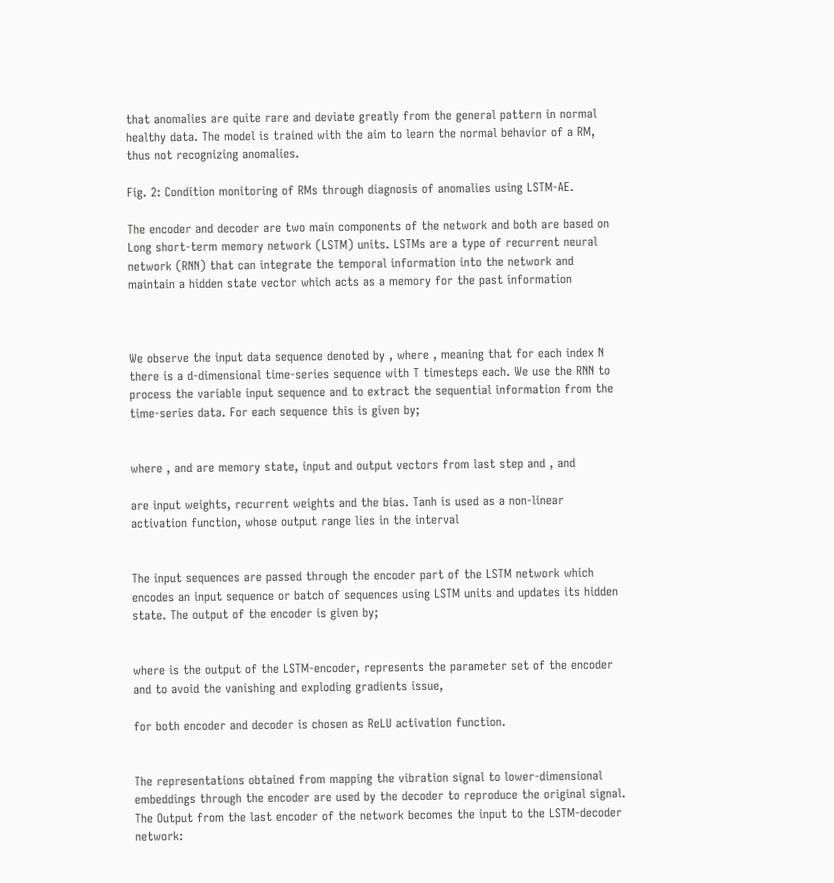that anomalies are quite rare and deviate greatly from the general pattern in normal healthy data. The model is trained with the aim to learn the normal behavior of a RM, thus not recognizing anomalies.

Fig. 2: Condition monitoring of RMs through diagnosis of anomalies using LSTM-AE.

The encoder and decoder are two main components of the network and both are based on Long short-term memory network (LSTM) units. LSTMs are a type of recurrent neural network (RNN) that can integrate the temporal information into the network and maintain a hidden state vector which acts as a memory for the past information



We observe the input data sequence denoted by , where , meaning that for each index N there is a d-dimensional time-series sequence with T timesteps each. We use the RNN to process the variable input sequence and to extract the sequential information from the time-series data. For each sequence this is given by;


where , and are memory state, input and output vectors from last step and , and

are input weights, recurrent weights and the bias. Tanh is used as a non-linear activation function, whose output range lies in the interval


The input sequences are passed through the encoder part of the LSTM network which encodes an input sequence or batch of sequences using LSTM units and updates its hidden state. The output of the encoder is given by;


where is the output of the LSTM-encoder, represents the parameter set of the encoder and to avoid the vanishing and exploding gradients issue,

for both encoder and decoder is chosen as ReLU activation function.


The representations obtained from mapping the vibration signal to lower-dimensional embeddings through the encoder are used by the decoder to reproduce the original signal. The Output from the last encoder of the network becomes the input to the LSTM-decoder network: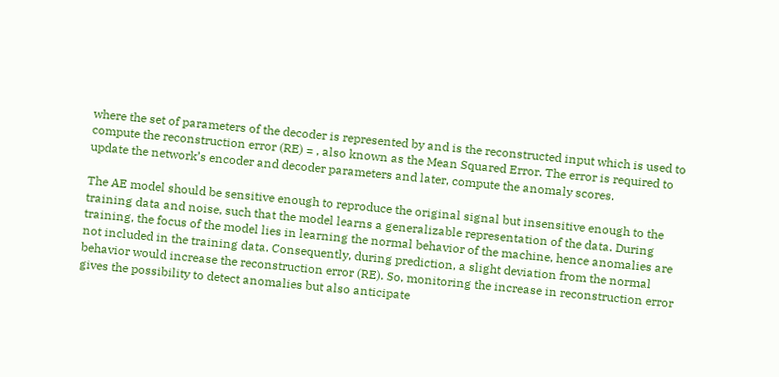where the set of parameters of the decoder is represented by and is the reconstructed input which is used to compute the reconstruction error (RE) = , also known as the Mean Squared Error. The error is required to update the network’s encoder and decoder parameters and later, compute the anomaly scores.

The AE model should be sensitive enough to reproduce the original signal but insensitive enough to the training data and noise, such that the model learns a generalizable representation of the data. During training, the focus of the model lies in learning the normal behavior of the machine, hence anomalies are not included in the training data. Consequently, during prediction, a slight deviation from the normal behavior would increase the reconstruction error (RE). So, monitoring the increase in reconstruction error gives the possibility to detect anomalies but also anticipate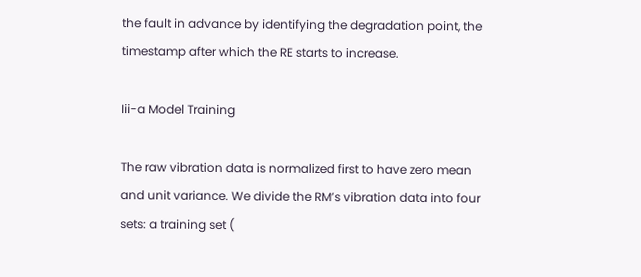the fault in advance by identifying the degradation point, the timestamp after which the RE starts to increase.

Iii-a Model Training

The raw vibration data is normalized first to have zero mean and unit variance. We divide the RM’s vibration data into four sets: a training set (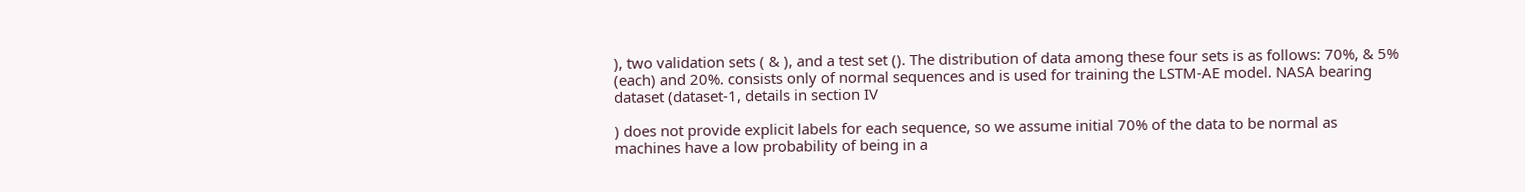), two validation sets ( & ), and a test set (). The distribution of data among these four sets is as follows: 70%, & 5% (each) and 20%. consists only of normal sequences and is used for training the LSTM-AE model. NASA bearing dataset (dataset-1, details in section IV

) does not provide explicit labels for each sequence, so we assume initial 70% of the data to be normal as machines have a low probability of being in a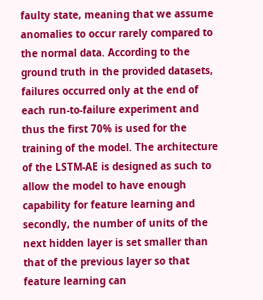faulty state, meaning that we assume anomalies to occur rarely compared to the normal data. According to the ground truth in the provided datasets, failures occurred only at the end of each run-to-failure experiment and thus the first 70% is used for the training of the model. The architecture of the LSTM-AE is designed as such to allow the model to have enough capability for feature learning and secondly, the number of units of the next hidden layer is set smaller than that of the previous layer so that feature learning can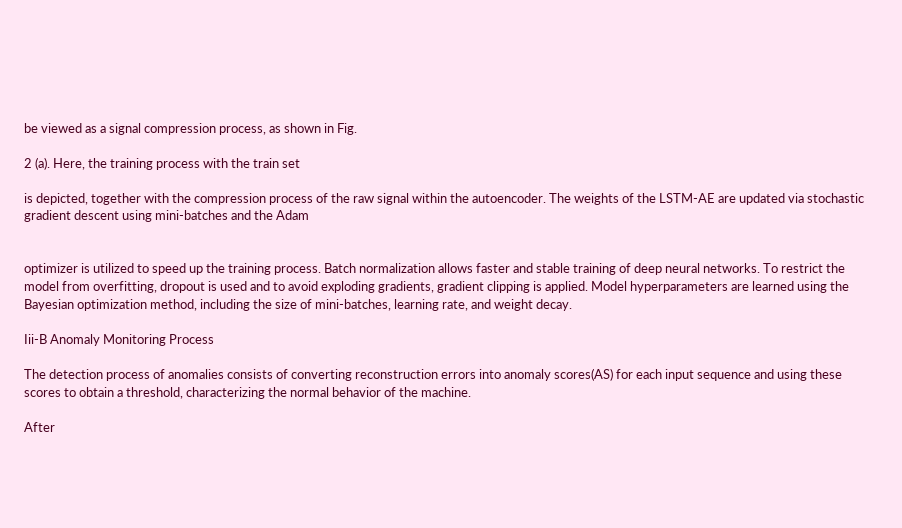be viewed as a signal compression process, as shown in Fig.

2 (a). Here, the training process with the train set

is depicted, together with the compression process of the raw signal within the autoencoder. The weights of the LSTM-AE are updated via stochastic gradient descent using mini-batches and the Adam


optimizer is utilized to speed up the training process. Batch normalization allows faster and stable training of deep neural networks. To restrict the model from overfitting, dropout is used and to avoid exploding gradients, gradient clipping is applied. Model hyperparameters are learned using the Bayesian optimization method, including the size of mini-batches, learning rate, and weight decay.

Iii-B Anomaly Monitoring Process

The detection process of anomalies consists of converting reconstruction errors into anomaly scores(AS) for each input sequence and using these scores to obtain a threshold, characterizing the normal behavior of the machine.

After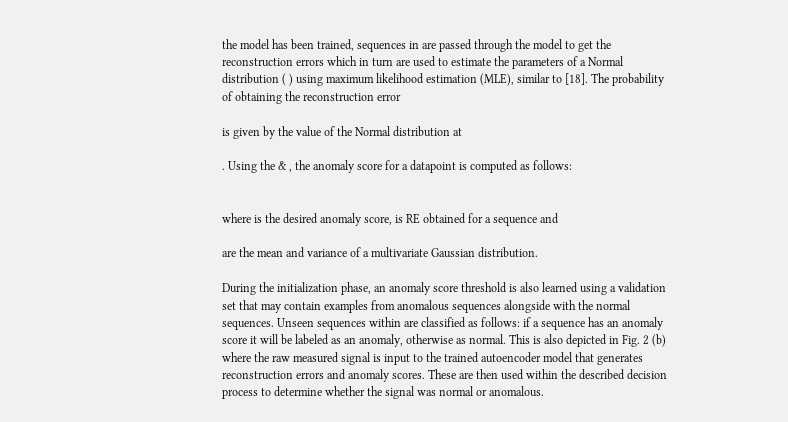the model has been trained, sequences in are passed through the model to get the reconstruction errors which in turn are used to estimate the parameters of a Normal distribution ( ) using maximum likelihood estimation (MLE), similar to [18]. The probability of obtaining the reconstruction error

is given by the value of the Normal distribution at

. Using the & , the anomaly score for a datapoint is computed as follows:


where is the desired anomaly score, is RE obtained for a sequence and

are the mean and variance of a multivariate Gaussian distribution.

During the initialization phase, an anomaly score threshold is also learned using a validation set that may contain examples from anomalous sequences alongside with the normal sequences. Unseen sequences within are classified as follows: if a sequence has an anomaly score it will be labeled as an anomaly, otherwise as normal. This is also depicted in Fig. 2 (b) where the raw measured signal is input to the trained autoencoder model that generates reconstruction errors and anomaly scores. These are then used within the described decision process to determine whether the signal was normal or anomalous.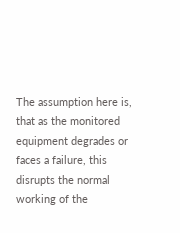The assumption here is, that as the monitored equipment degrades or faces a failure, this disrupts the normal working of the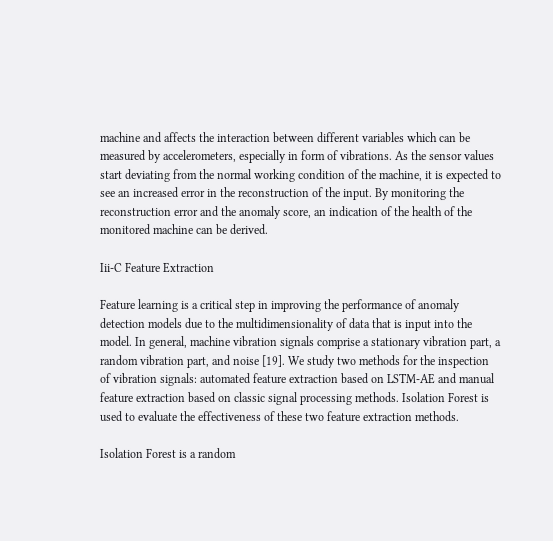machine and affects the interaction between different variables which can be measured by accelerometers, especially in form of vibrations. As the sensor values start deviating from the normal working condition of the machine, it is expected to see an increased error in the reconstruction of the input. By monitoring the reconstruction error and the anomaly score, an indication of the health of the monitored machine can be derived.

Iii-C Feature Extraction

Feature learning is a critical step in improving the performance of anomaly detection models due to the multidimensionality of data that is input into the model. In general, machine vibration signals comprise a stationary vibration part, a random vibration part, and noise [19]. We study two methods for the inspection of vibration signals: automated feature extraction based on LSTM-AE and manual feature extraction based on classic signal processing methods. Isolation Forest is used to evaluate the effectiveness of these two feature extraction methods.

Isolation Forest is a random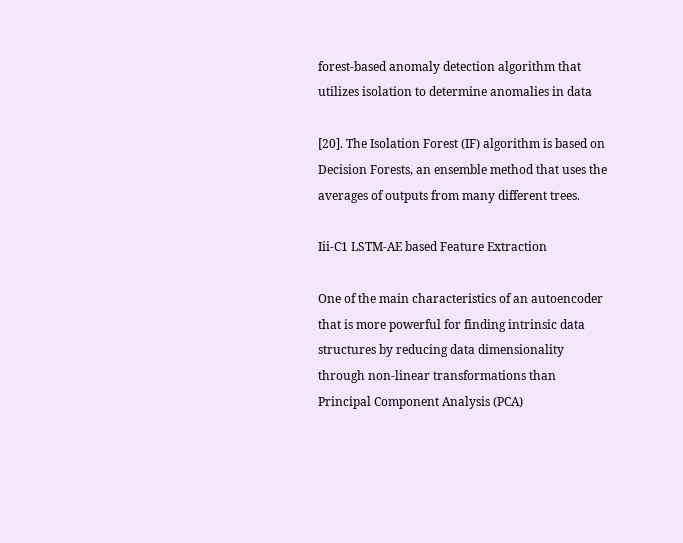forest-based anomaly detection algorithm that utilizes isolation to determine anomalies in data

[20]. The Isolation Forest (IF) algorithm is based on Decision Forests, an ensemble method that uses the averages of outputs from many different trees.

Iii-C1 LSTM-AE based Feature Extraction

One of the main characteristics of an autoencoder that is more powerful for finding intrinsic data structures by reducing data dimensionality through non-linear transformations than Principal Component Analysis (PCA)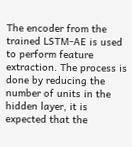The encoder from the trained LSTM-AE is used to perform feature extraction. The process is done by reducing the number of units in the hidden layer, it is expected that the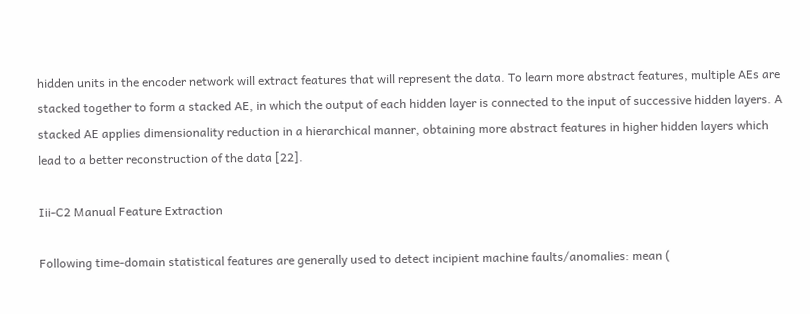hidden units in the encoder network will extract features that will represent the data. To learn more abstract features, multiple AEs are stacked together to form a stacked AE, in which the output of each hidden layer is connected to the input of successive hidden layers. A stacked AE applies dimensionality reduction in a hierarchical manner, obtaining more abstract features in higher hidden layers which lead to a better reconstruction of the data [22].

Iii-C2 Manual Feature Extraction

Following time-domain statistical features are generally used to detect incipient machine faults/anomalies: mean (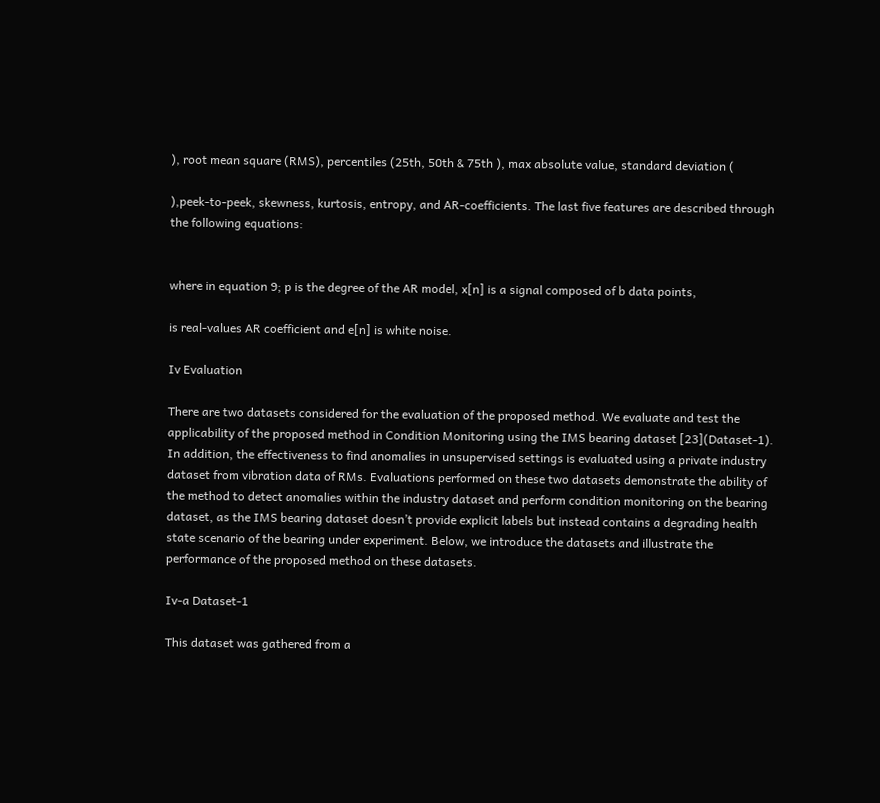), root mean square (RMS), percentiles (25th, 50th & 75th ), max absolute value, standard deviation (

),peek-to-peek, skewness, kurtosis, entropy, and AR-coefficients. The last five features are described through the following equations:


where in equation 9; p is the degree of the AR model, x[n] is a signal composed of b data points,

is real-values AR coefficient and e[n] is white noise.

Iv Evaluation

There are two datasets considered for the evaluation of the proposed method. We evaluate and test the applicability of the proposed method in Condition Monitoring using the IMS bearing dataset [23](Dataset-1). In addition, the effectiveness to find anomalies in unsupervised settings is evaluated using a private industry dataset from vibration data of RMs. Evaluations performed on these two datasets demonstrate the ability of the method to detect anomalies within the industry dataset and perform condition monitoring on the bearing dataset, as the IMS bearing dataset doesn’t provide explicit labels but instead contains a degrading health state scenario of the bearing under experiment. Below, we introduce the datasets and illustrate the performance of the proposed method on these datasets.

Iv-a Dataset-1

This dataset was gathered from a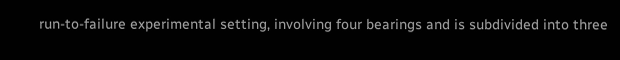run-to-failure experimental setting, involving four bearings and is subdivided into three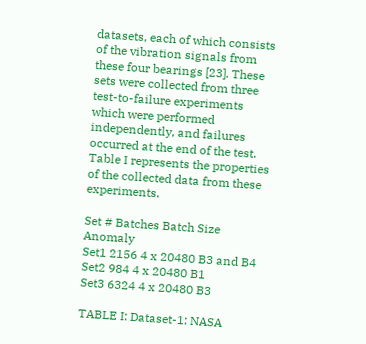datasets, each of which consists of the vibration signals from these four bearings [23]. These sets were collected from three test-to-failure experiments which were performed independently, and failures occurred at the end of the test. Table I represents the properties of the collected data from these experiments.

Set # Batches Batch Size Anomaly
Set1 2156 4 x 20480 B3 and B4
Set2 984 4 x 20480 B1
Set3 6324 4 x 20480 B3

TABLE I: Dataset-1: NASA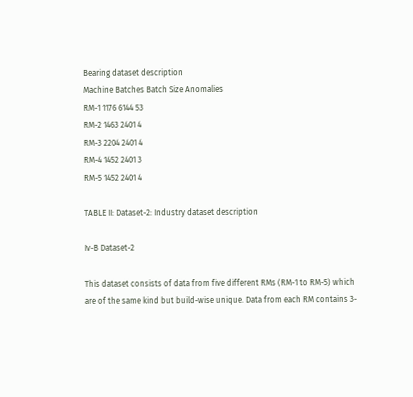Bearing dataset description
Machine Batches Batch Size Anomalies
RM-1 1176 6144 53
RM-2 1463 2401 4
RM-3 2204 2401 4
RM-4 1452 2401 3
RM-5 1452 2401 4

TABLE II: Dataset-2: Industry dataset description

Iv-B Dataset-2

This dataset consists of data from five different RMs (RM-1 to RM-5) which are of the same kind but build-wise unique. Data from each RM contains 3-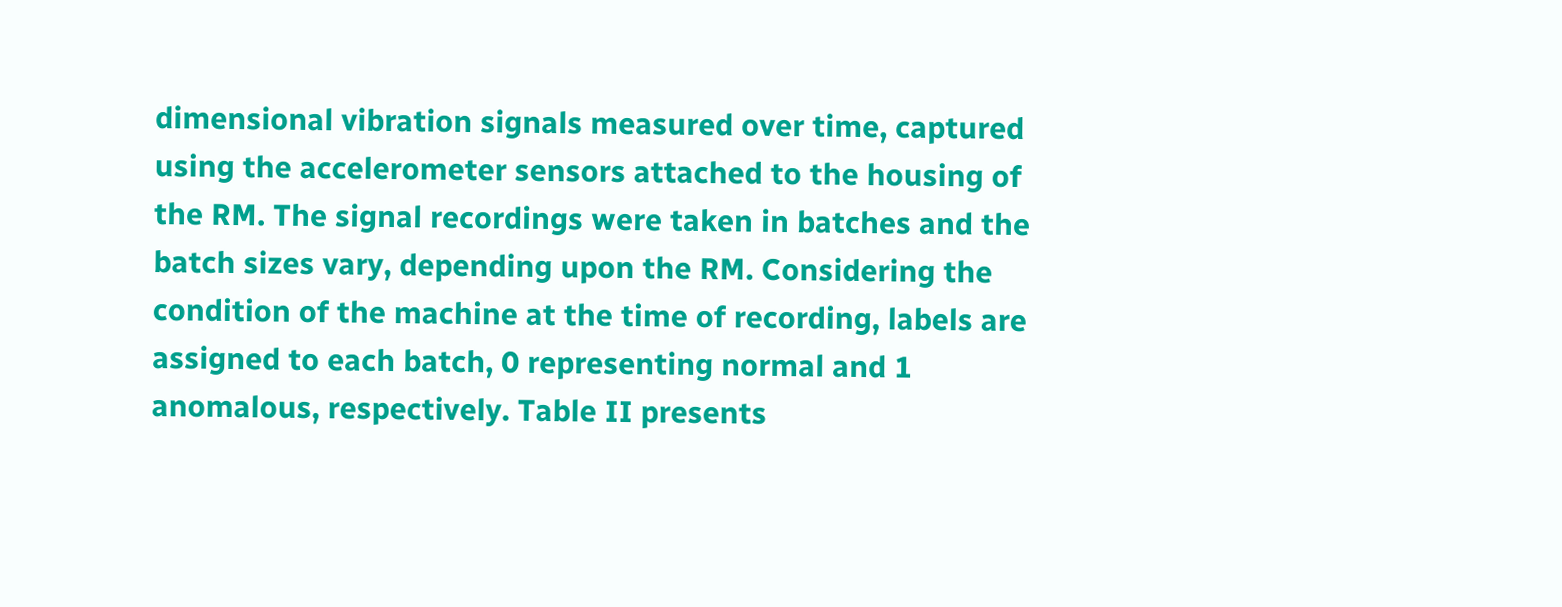dimensional vibration signals measured over time, captured using the accelerometer sensors attached to the housing of the RM. The signal recordings were taken in batches and the batch sizes vary, depending upon the RM. Considering the condition of the machine at the time of recording, labels are assigned to each batch, 0 representing normal and 1 anomalous, respectively. Table II presents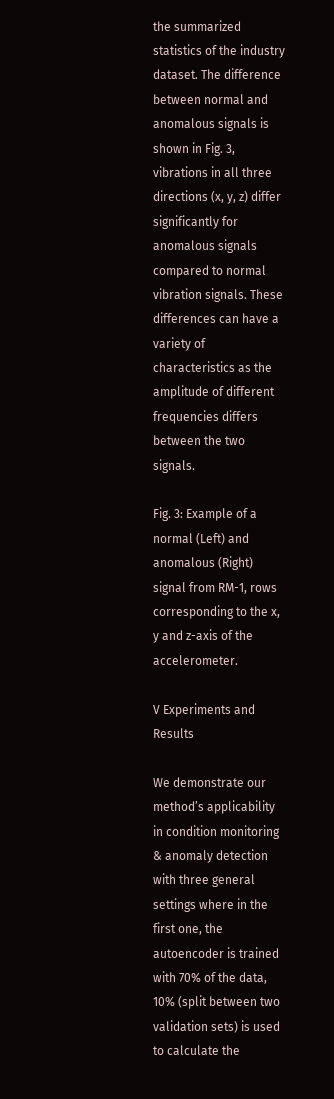the summarized statistics of the industry dataset. The difference between normal and anomalous signals is shown in Fig. 3, vibrations in all three directions (x, y, z) differ significantly for anomalous signals compared to normal vibration signals. These differences can have a variety of characteristics as the amplitude of different frequencies differs between the two signals.

Fig. 3: Example of a normal (Left) and anomalous (Right) signal from RM-1, rows corresponding to the x, y and z-axis of the accelerometer.

V Experiments and Results

We demonstrate our method’s applicability in condition monitoring & anomaly detection with three general settings where in the first one, the autoencoder is trained with 70% of the data, 10% (split between two validation sets) is used to calculate the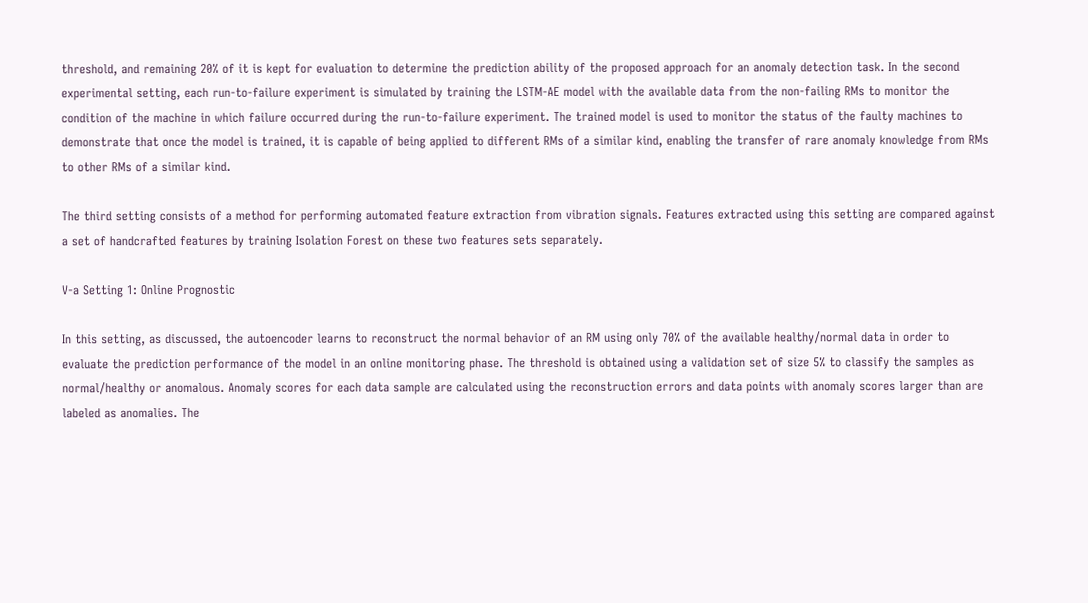threshold, and remaining 20% of it is kept for evaluation to determine the prediction ability of the proposed approach for an anomaly detection task. In the second experimental setting, each run-to-failure experiment is simulated by training the LSTM-AE model with the available data from the non-failing RMs to monitor the condition of the machine in which failure occurred during the run-to-failure experiment. The trained model is used to monitor the status of the faulty machines to demonstrate that once the model is trained, it is capable of being applied to different RMs of a similar kind, enabling the transfer of rare anomaly knowledge from RMs to other RMs of a similar kind.

The third setting consists of a method for performing automated feature extraction from vibration signals. Features extracted using this setting are compared against a set of handcrafted features by training Isolation Forest on these two features sets separately.

V-a Setting 1: Online Prognostic

In this setting, as discussed, the autoencoder learns to reconstruct the normal behavior of an RM using only 70% of the available healthy/normal data in order to evaluate the prediction performance of the model in an online monitoring phase. The threshold is obtained using a validation set of size 5% to classify the samples as normal/healthy or anomalous. Anomaly scores for each data sample are calculated using the reconstruction errors and data points with anomaly scores larger than are labeled as anomalies. The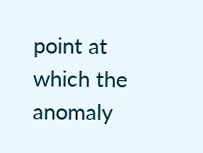point at which the anomaly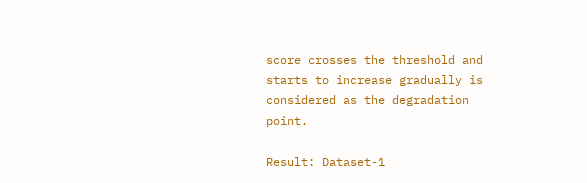score crosses the threshold and starts to increase gradually is considered as the degradation point.

Result: Dataset-1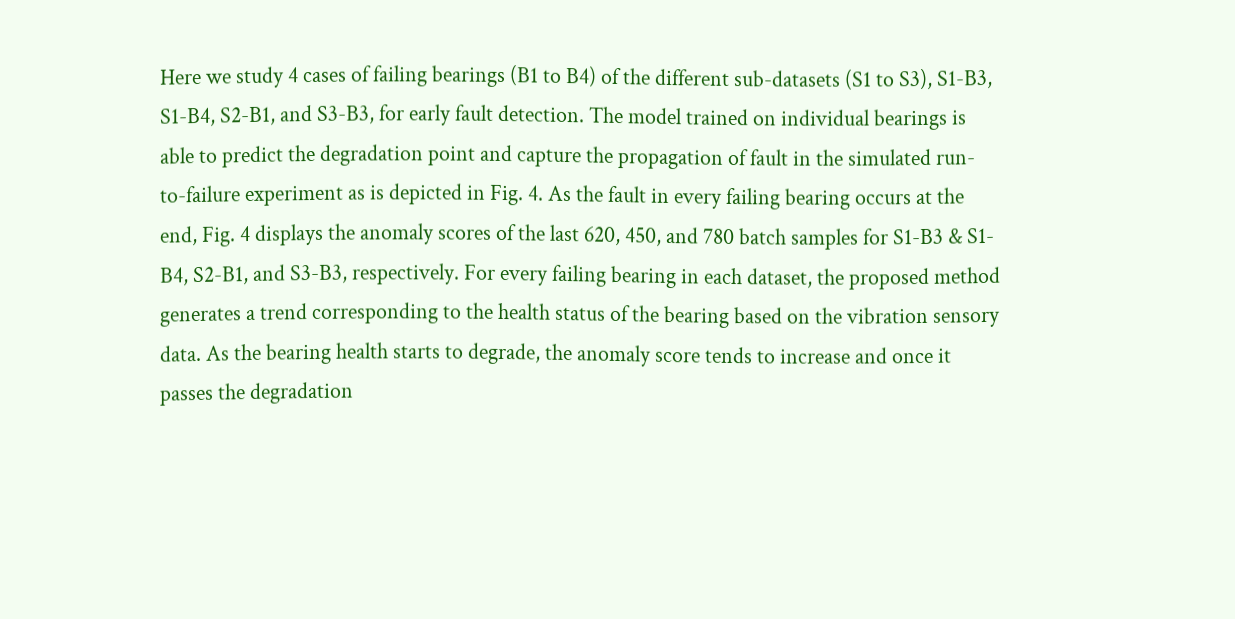Here we study 4 cases of failing bearings (B1 to B4) of the different sub-datasets (S1 to S3), S1-B3, S1-B4, S2-B1, and S3-B3, for early fault detection. The model trained on individual bearings is able to predict the degradation point and capture the propagation of fault in the simulated run-to-failure experiment as is depicted in Fig. 4. As the fault in every failing bearing occurs at the end, Fig. 4 displays the anomaly scores of the last 620, 450, and 780 batch samples for S1-B3 & S1-B4, S2-B1, and S3-B3, respectively. For every failing bearing in each dataset, the proposed method generates a trend corresponding to the health status of the bearing based on the vibration sensory data. As the bearing health starts to degrade, the anomaly score tends to increase and once it passes the degradation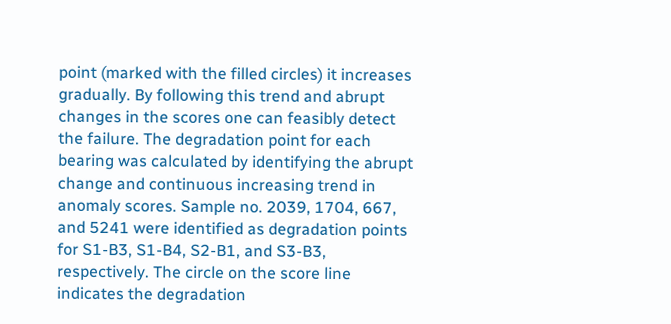point (marked with the filled circles) it increases gradually. By following this trend and abrupt changes in the scores one can feasibly detect the failure. The degradation point for each bearing was calculated by identifying the abrupt change and continuous increasing trend in anomaly scores. Sample no. 2039, 1704, 667, and 5241 were identified as degradation points for S1-B3, S1-B4, S2-B1, and S3-B3, respectively. The circle on the score line indicates the degradation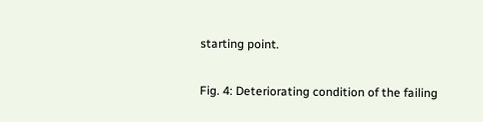starting point.

Fig. 4: Deteriorating condition of the failing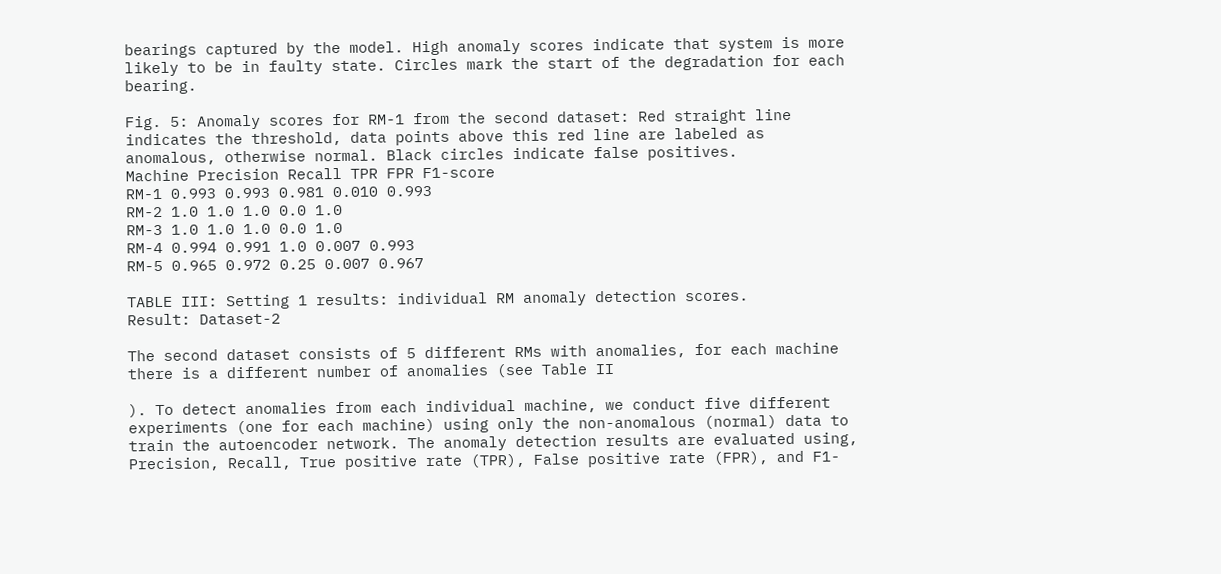bearings captured by the model. High anomaly scores indicate that system is more likely to be in faulty state. Circles mark the start of the degradation for each bearing.

Fig. 5: Anomaly scores for RM-1 from the second dataset: Red straight line indicates the threshold, data points above this red line are labeled as anomalous, otherwise normal. Black circles indicate false positives.
Machine Precision Recall TPR FPR F1-score
RM-1 0.993 0.993 0.981 0.010 0.993
RM-2 1.0 1.0 1.0 0.0 1.0
RM-3 1.0 1.0 1.0 0.0 1.0
RM-4 0.994 0.991 1.0 0.007 0.993
RM-5 0.965 0.972 0.25 0.007 0.967

TABLE III: Setting 1 results: individual RM anomaly detection scores.
Result: Dataset-2

The second dataset consists of 5 different RMs with anomalies, for each machine there is a different number of anomalies (see Table II

). To detect anomalies from each individual machine, we conduct five different experiments (one for each machine) using only the non-anomalous (normal) data to train the autoencoder network. The anomaly detection results are evaluated using, Precision, Recall, True positive rate (TPR), False positive rate (FPR), and F1-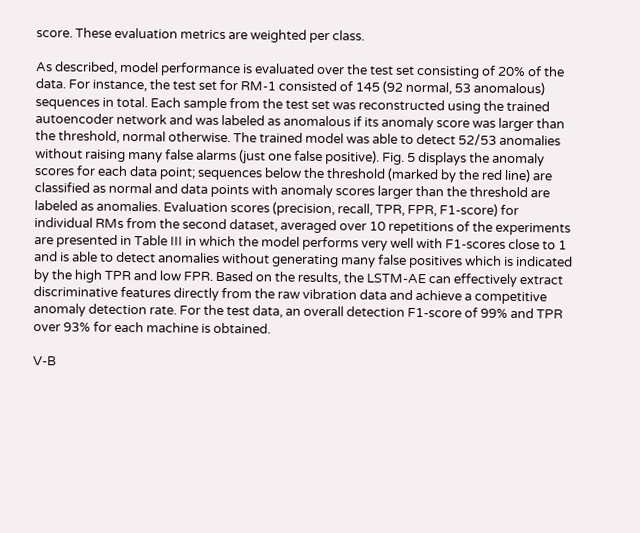score. These evaluation metrics are weighted per class.

As described, model performance is evaluated over the test set consisting of 20% of the data. For instance, the test set for RM-1 consisted of 145 (92 normal, 53 anomalous) sequences in total. Each sample from the test set was reconstructed using the trained autoencoder network and was labeled as anomalous if its anomaly score was larger than the threshold, normal otherwise. The trained model was able to detect 52/53 anomalies without raising many false alarms (just one false positive). Fig. 5 displays the anomaly scores for each data point; sequences below the threshold (marked by the red line) are classified as normal and data points with anomaly scores larger than the threshold are labeled as anomalies. Evaluation scores (precision, recall, TPR, FPR, F1-score) for individual RMs from the second dataset, averaged over 10 repetitions of the experiments are presented in Table III in which the model performs very well with F1-scores close to 1 and is able to detect anomalies without generating many false positives which is indicated by the high TPR and low FPR. Based on the results, the LSTM-AE can effectively extract discriminative features directly from the raw vibration data and achieve a competitive anomaly detection rate. For the test data, an overall detection F1-score of 99% and TPR over 93% for each machine is obtained.

V-B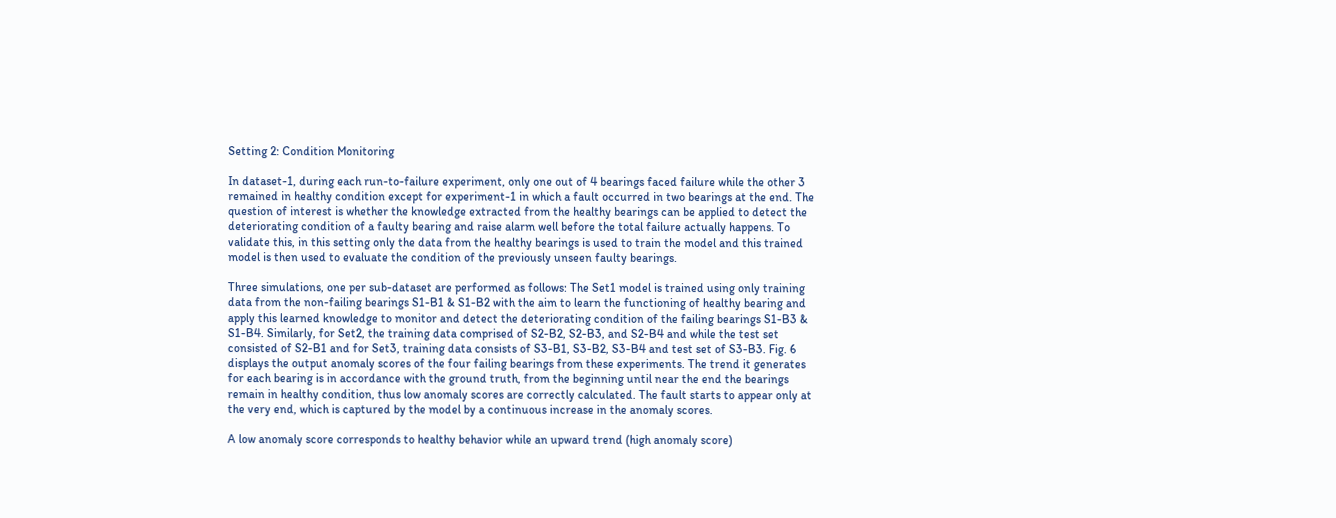Setting 2: Condition Monitoring

In dataset-1, during each run-to-failure experiment, only one out of 4 bearings faced failure while the other 3 remained in healthy condition except for experiment-1 in which a fault occurred in two bearings at the end. The question of interest is whether the knowledge extracted from the healthy bearings can be applied to detect the deteriorating condition of a faulty bearing and raise alarm well before the total failure actually happens. To validate this, in this setting only the data from the healthy bearings is used to train the model and this trained model is then used to evaluate the condition of the previously unseen faulty bearings.

Three simulations, one per sub-dataset are performed as follows: The Set1 model is trained using only training data from the non-failing bearings S1-B1 & S1-B2 with the aim to learn the functioning of healthy bearing and apply this learned knowledge to monitor and detect the deteriorating condition of the failing bearings S1-B3 & S1-B4. Similarly, for Set2, the training data comprised of S2-B2, S2-B3, and S2-B4 and while the test set consisted of S2-B1 and for Set3, training data consists of S3-B1, S3-B2, S3-B4 and test set of S3-B3. Fig. 6 displays the output anomaly scores of the four failing bearings from these experiments. The trend it generates for each bearing is in accordance with the ground truth, from the beginning until near the end the bearings remain in healthy condition, thus low anomaly scores are correctly calculated. The fault starts to appear only at the very end, which is captured by the model by a continuous increase in the anomaly scores.

A low anomaly score corresponds to healthy behavior while an upward trend (high anomaly score)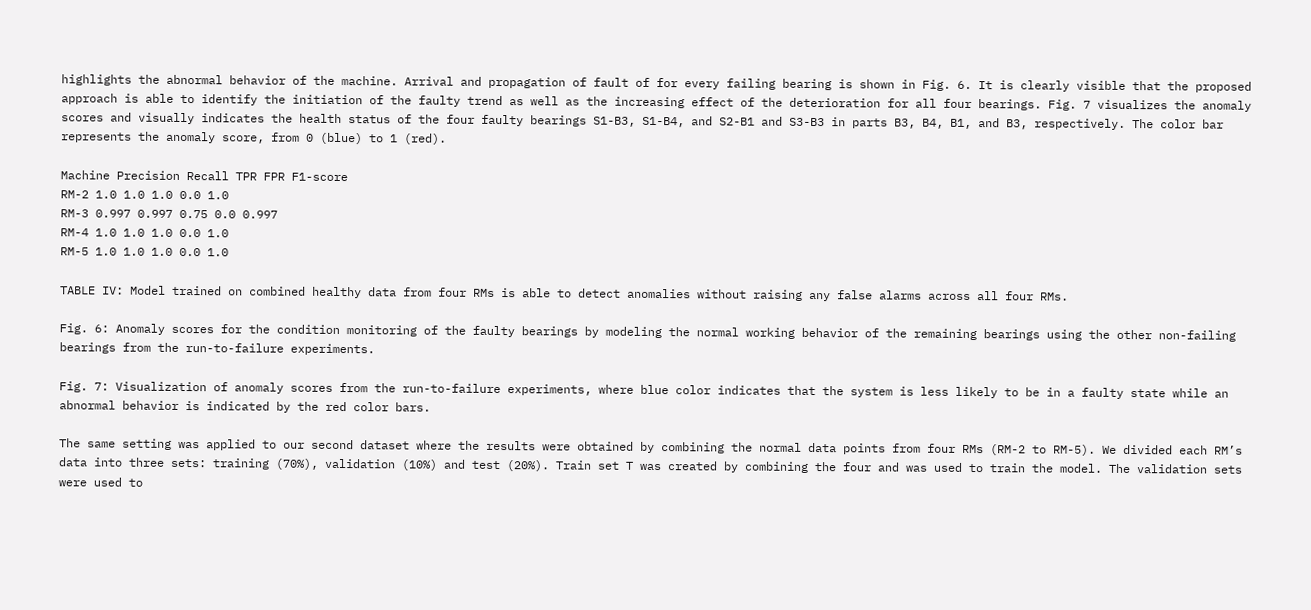highlights the abnormal behavior of the machine. Arrival and propagation of fault of for every failing bearing is shown in Fig. 6. It is clearly visible that the proposed approach is able to identify the initiation of the faulty trend as well as the increasing effect of the deterioration for all four bearings. Fig. 7 visualizes the anomaly scores and visually indicates the health status of the four faulty bearings S1-B3, S1-B4, and S2-B1 and S3-B3 in parts B3, B4, B1, and B3, respectively. The color bar represents the anomaly score, from 0 (blue) to 1 (red).

Machine Precision Recall TPR FPR F1-score
RM-2 1.0 1.0 1.0 0.0 1.0
RM-3 0.997 0.997 0.75 0.0 0.997
RM-4 1.0 1.0 1.0 0.0 1.0
RM-5 1.0 1.0 1.0 0.0 1.0

TABLE IV: Model trained on combined healthy data from four RMs is able to detect anomalies without raising any false alarms across all four RMs.

Fig. 6: Anomaly scores for the condition monitoring of the faulty bearings by modeling the normal working behavior of the remaining bearings using the other non-failing bearings from the run-to-failure experiments.

Fig. 7: Visualization of anomaly scores from the run-to-failure experiments, where blue color indicates that the system is less likely to be in a faulty state while an abnormal behavior is indicated by the red color bars.

The same setting was applied to our second dataset where the results were obtained by combining the normal data points from four RMs (RM-2 to RM-5). We divided each RM’s data into three sets: training (70%), validation (10%) and test (20%). Train set T was created by combining the four and was used to train the model. The validation sets were used to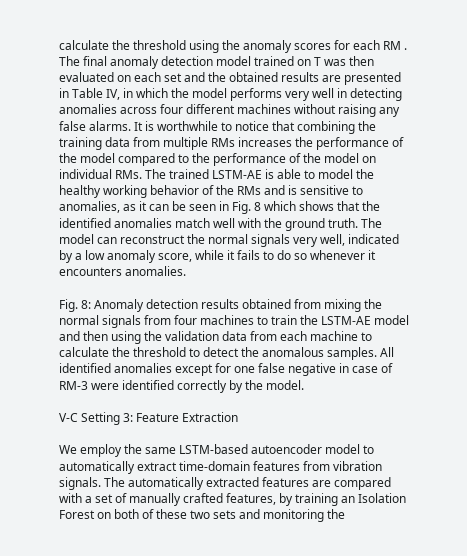calculate the threshold using the anomaly scores for each RM . The final anomaly detection model trained on T was then evaluated on each set and the obtained results are presented in Table IV, in which the model performs very well in detecting anomalies across four different machines without raising any false alarms. It is worthwhile to notice that combining the training data from multiple RMs increases the performance of the model compared to the performance of the model on individual RMs. The trained LSTM-AE is able to model the healthy working behavior of the RMs and is sensitive to anomalies, as it can be seen in Fig. 8 which shows that the identified anomalies match well with the ground truth. The model can reconstruct the normal signals very well, indicated by a low anomaly score, while it fails to do so whenever it encounters anomalies.

Fig. 8: Anomaly detection results obtained from mixing the normal signals from four machines to train the LSTM-AE model and then using the validation data from each machine to calculate the threshold to detect the anomalous samples. All identified anomalies except for one false negative in case of RM-3 were identified correctly by the model.

V-C Setting 3: Feature Extraction

We employ the same LSTM-based autoencoder model to automatically extract time-domain features from vibration signals. The automatically extracted features are compared with a set of manually crafted features, by training an Isolation Forest on both of these two sets and monitoring the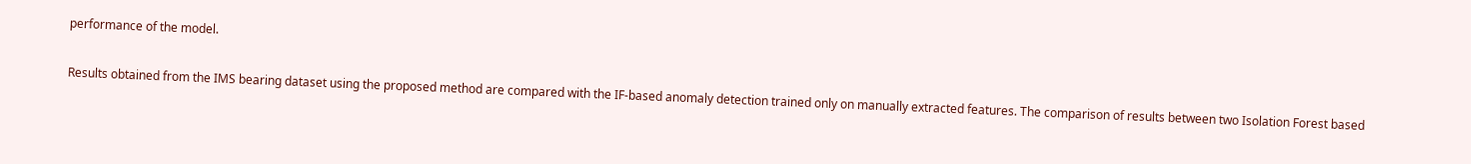performance of the model.

Results obtained from the IMS bearing dataset using the proposed method are compared with the IF-based anomaly detection trained only on manually extracted features. The comparison of results between two Isolation Forest based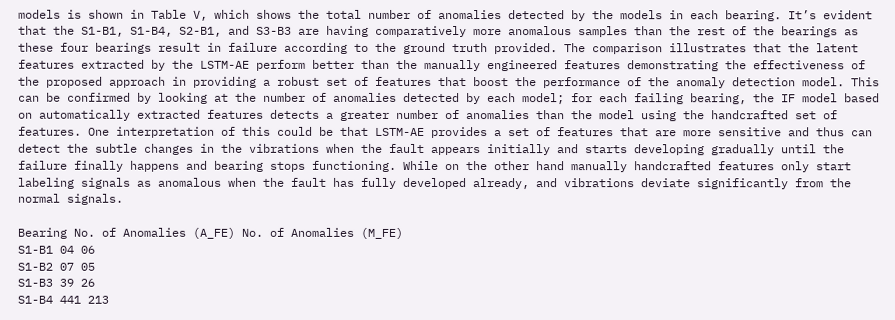models is shown in Table V, which shows the total number of anomalies detected by the models in each bearing. It’s evident that the S1-B1, S1-B4, S2-B1, and S3-B3 are having comparatively more anomalous samples than the rest of the bearings as these four bearings result in failure according to the ground truth provided. The comparison illustrates that the latent features extracted by the LSTM-AE perform better than the manually engineered features demonstrating the effectiveness of the proposed approach in providing a robust set of features that boost the performance of the anomaly detection model. This can be confirmed by looking at the number of anomalies detected by each model; for each failing bearing, the IF model based on automatically extracted features detects a greater number of anomalies than the model using the handcrafted set of features. One interpretation of this could be that LSTM-AE provides a set of features that are more sensitive and thus can detect the subtle changes in the vibrations when the fault appears initially and starts developing gradually until the failure finally happens and bearing stops functioning. While on the other hand manually handcrafted features only start labeling signals as anomalous when the fault has fully developed already, and vibrations deviate significantly from the normal signals.

Bearing No. of Anomalies (A_FE) No. of Anomalies (M_FE)
S1-B1 04 06
S1-B2 07 05
S1-B3 39 26
S1-B4 441 213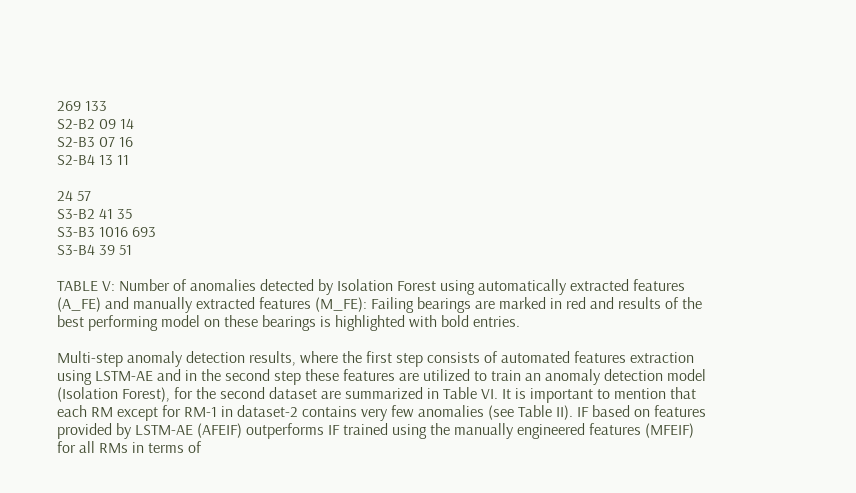269 133
S2-B2 09 14
S2-B3 07 16
S2-B4 13 11

24 57
S3-B2 41 35
S3-B3 1016 693
S3-B4 39 51

TABLE V: Number of anomalies detected by Isolation Forest using automatically extracted features (A_FE) and manually extracted features (M_FE): Failing bearings are marked in red and results of the best performing model on these bearings is highlighted with bold entries.

Multi-step anomaly detection results, where the first step consists of automated features extraction using LSTM-AE and in the second step these features are utilized to train an anomaly detection model (Isolation Forest), for the second dataset are summarized in Table VI. It is important to mention that each RM except for RM-1 in dataset-2 contains very few anomalies (see Table II). IF based on features provided by LSTM-AE (AFEIF) outperforms IF trained using the manually engineered features (MFEIF) for all RMs in terms of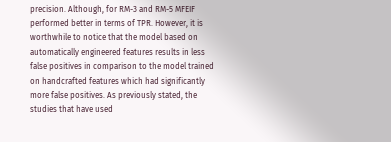precision. Although, for RM-3 and RM-5 MFEIF performed better in terms of TPR. However, it is worthwhile to notice that the model based on automatically engineered features results in less false positives in comparison to the model trained on handcrafted features which had significantly more false positives. As previously stated, the studies that have used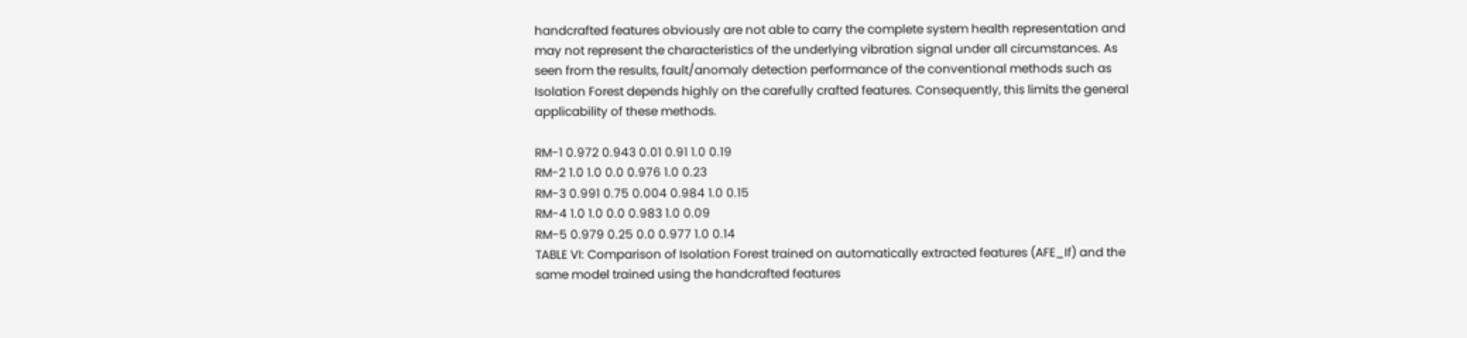handcrafted features obviously are not able to carry the complete system health representation and may not represent the characteristics of the underlying vibration signal under all circumstances. As seen from the results, fault/anomaly detection performance of the conventional methods such as Isolation Forest depends highly on the carefully crafted features. Consequently, this limits the general applicability of these methods.

RM-1 0.972 0.943 0.01 0.91 1.0 0.19
RM-2 1.0 1.0 0.0 0.976 1.0 0.23
RM-3 0.991 0.75 0.004 0.984 1.0 0.15
RM-4 1.0 1.0 0.0 0.983 1.0 0.09
RM-5 0.979 0.25 0.0 0.977 1.0 0.14
TABLE VI: Comparison of Isolation Forest trained on automatically extracted features (AFE_If) and the same model trained using the handcrafted features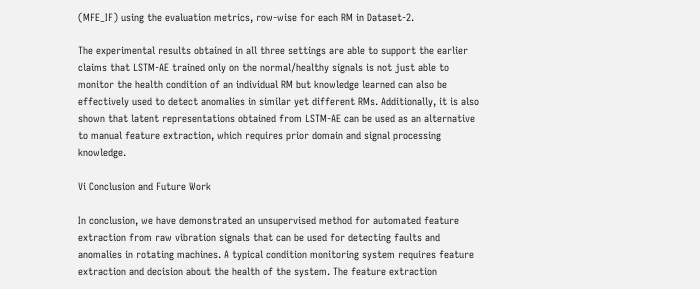(MFE_IF) using the evaluation metrics, row-wise for each RM in Dataset-2.

The experimental results obtained in all three settings are able to support the earlier claims that LSTM-AE trained only on the normal/healthy signals is not just able to monitor the health condition of an individual RM but knowledge learned can also be effectively used to detect anomalies in similar yet different RMs. Additionally, it is also shown that latent representations obtained from LSTM-AE can be used as an alternative to manual feature extraction, which requires prior domain and signal processing knowledge.

Vi Conclusion and Future Work

In conclusion, we have demonstrated an unsupervised method for automated feature extraction from raw vibration signals that can be used for detecting faults and anomalies in rotating machines. A typical condition monitoring system requires feature extraction and decision about the health of the system. The feature extraction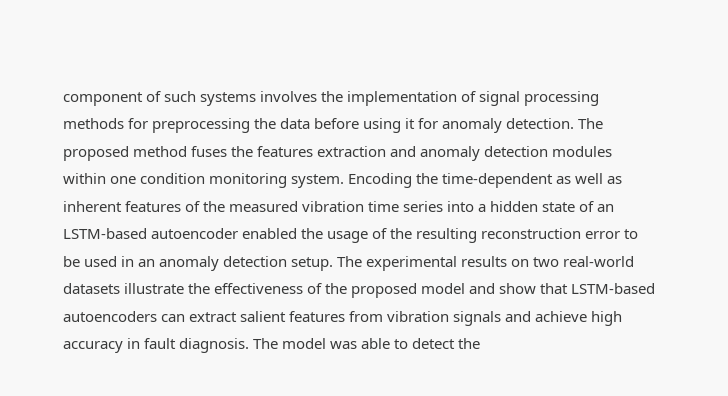component of such systems involves the implementation of signal processing methods for preprocessing the data before using it for anomaly detection. The proposed method fuses the features extraction and anomaly detection modules within one condition monitoring system. Encoding the time-dependent as well as inherent features of the measured vibration time series into a hidden state of an LSTM-based autoencoder enabled the usage of the resulting reconstruction error to be used in an anomaly detection setup. The experimental results on two real-world datasets illustrate the effectiveness of the proposed model and show that LSTM-based autoencoders can extract salient features from vibration signals and achieve high accuracy in fault diagnosis. The model was able to detect the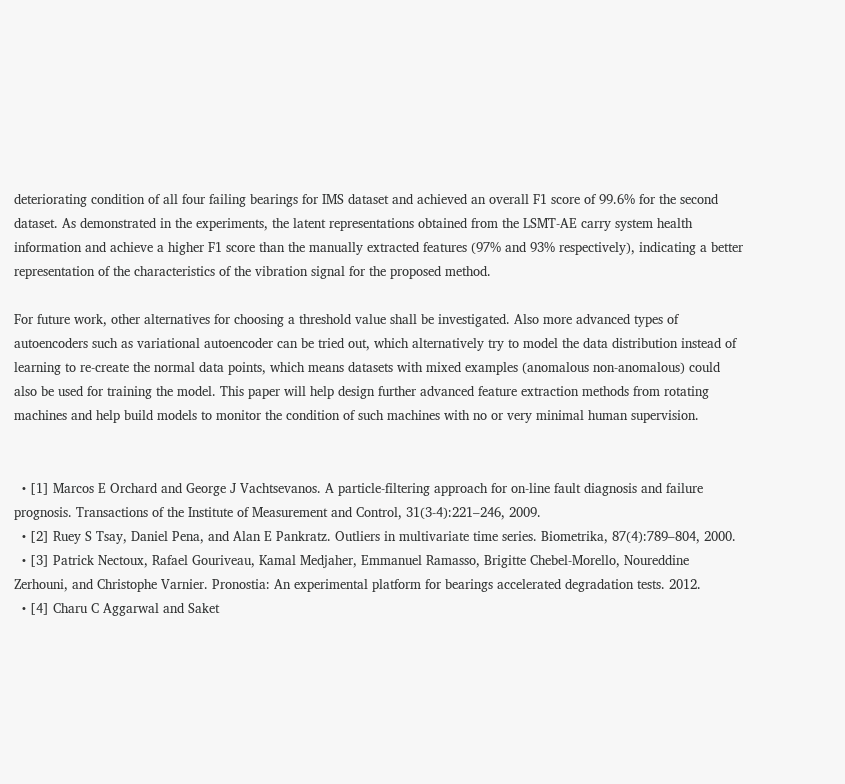deteriorating condition of all four failing bearings for IMS dataset and achieved an overall F1 score of 99.6% for the second dataset. As demonstrated in the experiments, the latent representations obtained from the LSMT-AE carry system health information and achieve a higher F1 score than the manually extracted features (97% and 93% respectively), indicating a better representation of the characteristics of the vibration signal for the proposed method.

For future work, other alternatives for choosing a threshold value shall be investigated. Also more advanced types of autoencoders such as variational autoencoder can be tried out, which alternatively try to model the data distribution instead of learning to re-create the normal data points, which means datasets with mixed examples (anomalous non-anomalous) could also be used for training the model. This paper will help design further advanced feature extraction methods from rotating machines and help build models to monitor the condition of such machines with no or very minimal human supervision.


  • [1] Marcos E Orchard and George J Vachtsevanos. A particle-filtering approach for on-line fault diagnosis and failure prognosis. Transactions of the Institute of Measurement and Control, 31(3-4):221–246, 2009.
  • [2] Ruey S Tsay, Daniel Pena, and Alan E Pankratz. Outliers in multivariate time series. Biometrika, 87(4):789–804, 2000.
  • [3] Patrick Nectoux, Rafael Gouriveau, Kamal Medjaher, Emmanuel Ramasso, Brigitte Chebel-Morello, Noureddine Zerhouni, and Christophe Varnier. Pronostia: An experimental platform for bearings accelerated degradation tests. 2012.
  • [4] Charu C Aggarwal and Saket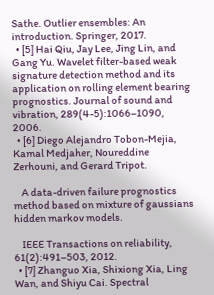Sathe. Outlier ensembles: An introduction. Springer, 2017.
  • [5] Hai Qiu, Jay Lee, Jing Lin, and Gang Yu. Wavelet filter-based weak signature detection method and its application on rolling element bearing prognostics. Journal of sound and vibration, 289(4-5):1066–1090, 2006.
  • [6] Diego Alejandro Tobon-Mejia, Kamal Medjaher, Noureddine Zerhouni, and Gerard Tripot.

    A data-driven failure prognostics method based on mixture of gaussians hidden markov models.

    IEEE Transactions on reliability, 61(2):491–503, 2012.
  • [7] Zhanguo Xia, Shixiong Xia, Ling Wan, and Shiyu Cai. Spectral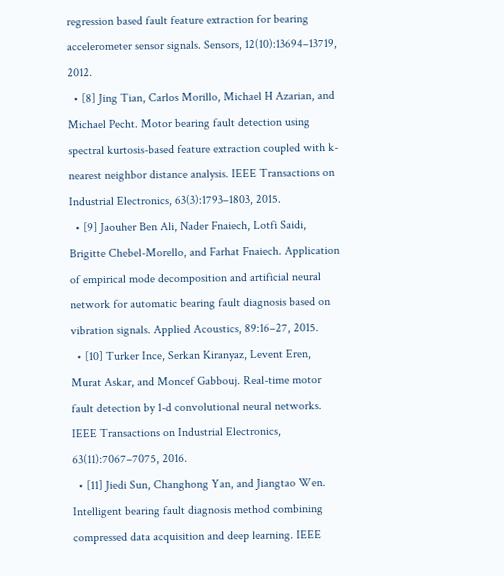regression based fault feature extraction for bearing accelerometer sensor signals. Sensors, 12(10):13694–13719, 2012.
  • [8] Jing Tian, Carlos Morillo, Michael H Azarian, and Michael Pecht. Motor bearing fault detection using spectral kurtosis-based feature extraction coupled with k-nearest neighbor distance analysis. IEEE Transactions on Industrial Electronics, 63(3):1793–1803, 2015.
  • [9] Jaouher Ben Ali, Nader Fnaiech, Lotfi Saidi, Brigitte Chebel-Morello, and Farhat Fnaiech. Application of empirical mode decomposition and artificial neural network for automatic bearing fault diagnosis based on vibration signals. Applied Acoustics, 89:16–27, 2015.
  • [10] Turker Ince, Serkan Kiranyaz, Levent Eren, Murat Askar, and Moncef Gabbouj. Real-time motor fault detection by 1-d convolutional neural networks. IEEE Transactions on Industrial Electronics, 63(11):7067–7075, 2016.
  • [11] Jiedi Sun, Changhong Yan, and Jiangtao Wen. Intelligent bearing fault diagnosis method combining compressed data acquisition and deep learning. IEEE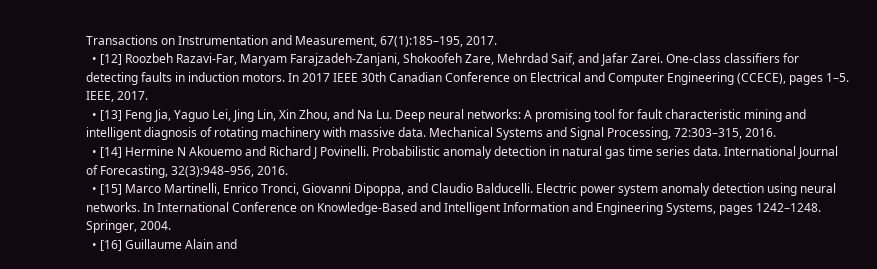Transactions on Instrumentation and Measurement, 67(1):185–195, 2017.
  • [12] Roozbeh Razavi-Far, Maryam Farajzadeh-Zanjani, Shokoofeh Zare, Mehrdad Saif, and Jafar Zarei. One-class classifiers for detecting faults in induction motors. In 2017 IEEE 30th Canadian Conference on Electrical and Computer Engineering (CCECE), pages 1–5. IEEE, 2017.
  • [13] Feng Jia, Yaguo Lei, Jing Lin, Xin Zhou, and Na Lu. Deep neural networks: A promising tool for fault characteristic mining and intelligent diagnosis of rotating machinery with massive data. Mechanical Systems and Signal Processing, 72:303–315, 2016.
  • [14] Hermine N Akouemo and Richard J Povinelli. Probabilistic anomaly detection in natural gas time series data. International Journal of Forecasting, 32(3):948–956, 2016.
  • [15] Marco Martinelli, Enrico Tronci, Giovanni Dipoppa, and Claudio Balducelli. Electric power system anomaly detection using neural networks. In International Conference on Knowledge-Based and Intelligent Information and Engineering Systems, pages 1242–1248. Springer, 2004.
  • [16] Guillaume Alain and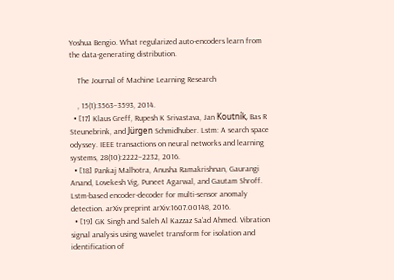Yoshua Bengio. What regularized auto-encoders learn from the data-generating distribution.

    The Journal of Machine Learning Research

    , 15(1):3563–3593, 2014.
  • [17] Klaus Greff, Rupesh K Srivastava, Jan Koutník, Bas R Steunebrink, and Jürgen Schmidhuber. Lstm: A search space odyssey. IEEE transactions on neural networks and learning systems, 28(10):2222–2232, 2016.
  • [18] Pankaj Malhotra, Anusha Ramakrishnan, Gaurangi Anand, Lovekesh Vig, Puneet Agarwal, and Gautam Shroff. Lstm-based encoder-decoder for multi-sensor anomaly detection. arXiv preprint arXiv:1607.00148, 2016.
  • [19] GK Singh and Saleh Al Kazzaz Sa’ad Ahmed. Vibration signal analysis using wavelet transform for isolation and identification of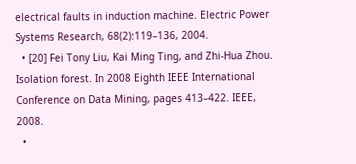electrical faults in induction machine. Electric Power Systems Research, 68(2):119–136, 2004.
  • [20] Fei Tony Liu, Kai Ming Ting, and Zhi-Hua Zhou. Isolation forest. In 2008 Eighth IEEE International Conference on Data Mining, pages 413–422. IEEE, 2008.
  •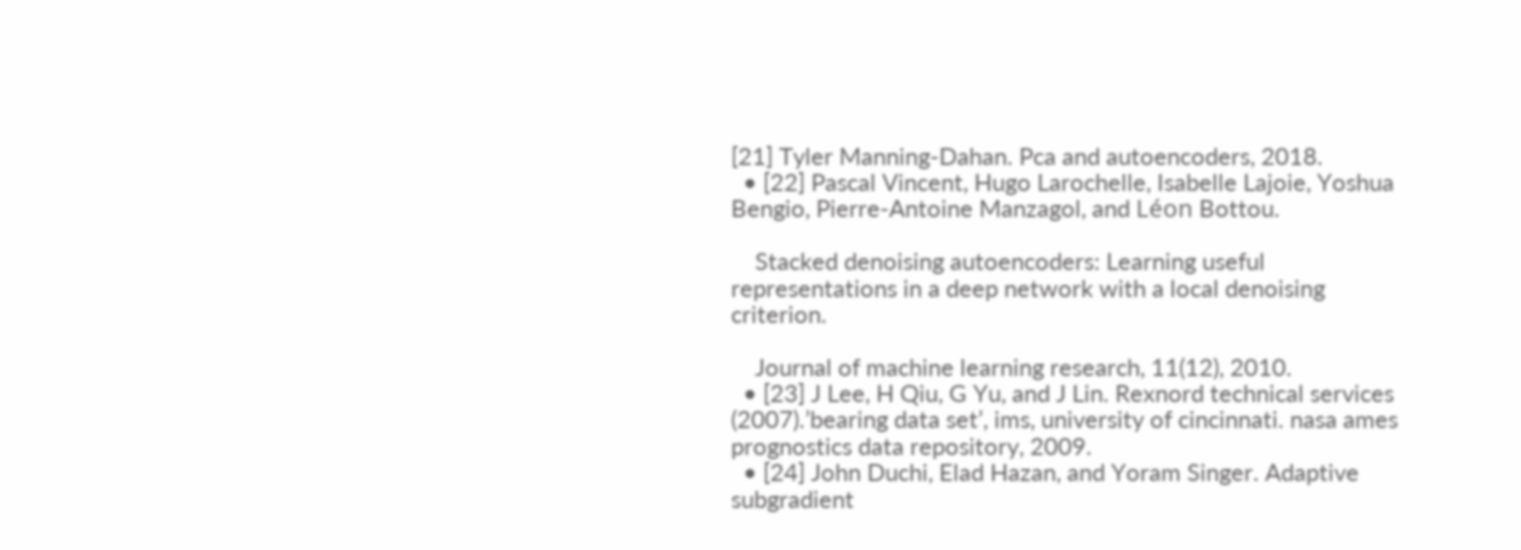[21] Tyler Manning-Dahan. Pca and autoencoders, 2018.
  • [22] Pascal Vincent, Hugo Larochelle, Isabelle Lajoie, Yoshua Bengio, Pierre-Antoine Manzagol, and Léon Bottou.

    Stacked denoising autoencoders: Learning useful representations in a deep network with a local denoising criterion.

    Journal of machine learning research, 11(12), 2010.
  • [23] J Lee, H Qiu, G Yu, and J Lin. Rexnord technical services (2007).’bearing data set’, ims, university of cincinnati. nasa ames prognostics data repository, 2009.
  • [24] John Duchi, Elad Hazan, and Yoram Singer. Adaptive subgradient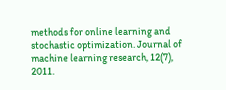methods for online learning and stochastic optimization. Journal of machine learning research, 12(7), 2011.